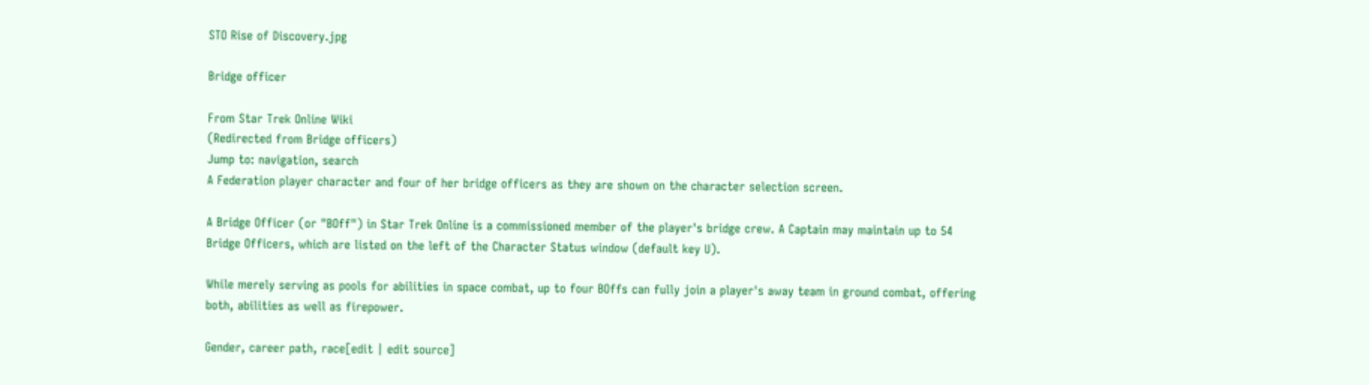STO Rise of Discovery.jpg

Bridge officer

From Star Trek Online Wiki
(Redirected from Bridge officers)
Jump to: navigation, search
A Federation player character and four of her bridge officers as they are shown on the character selection screen.

A Bridge Officer (or "BOff") in Star Trek Online is a commissioned member of the player's bridge crew. A Captain may maintain up to 54 Bridge Officers, which are listed on the left of the Character Status window (default key U).

While merely serving as pools for abilities in space combat, up to four BOffs can fully join a player's away team in ground combat, offering both, abilities as well as firepower.

Gender, career path, race[edit | edit source]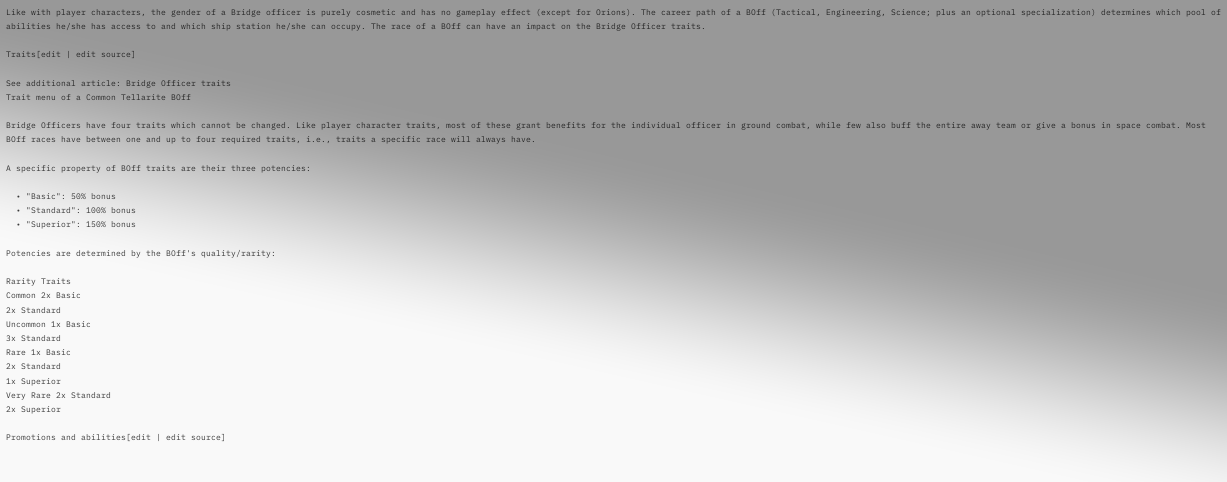Like with player characters, the gender of a Bridge officer is purely cosmetic and has no gameplay effect (except for Orions). The career path of a BOff (Tactical, Engineering, Science; plus an optional specialization) determines which pool of abilities he/she has access to and which ship station he/she can occupy. The race of a BOff can have an impact on the Bridge Officer traits.

Traits[edit | edit source]

See additional article: Bridge Officer traits
Trait menu of a Common Tellarite BOff

Bridge Officers have four traits which cannot be changed. Like player character traits, most of these grant benefits for the individual officer in ground combat, while few also buff the entire away team or give a bonus in space combat. Most BOff races have between one and up to four required traits, i.e., traits a specific race will always have.

A specific property of BOff traits are their three potencies:

  • "Basic": 50% bonus
  • "Standard": 100% bonus
  • "Superior": 150% bonus

Potencies are determined by the BOff's quality/rarity:

Rarity Traits
Common 2x Basic
2x Standard
Uncommon 1x Basic
3x Standard
Rare 1x Basic
2x Standard
1x Superior
Very Rare 2x Standard
2x Superior

Promotions and abilities[edit | edit source]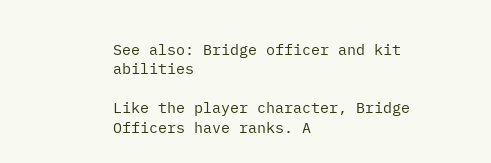See also: Bridge officer and kit abilities

Like the player character, Bridge Officers have ranks. A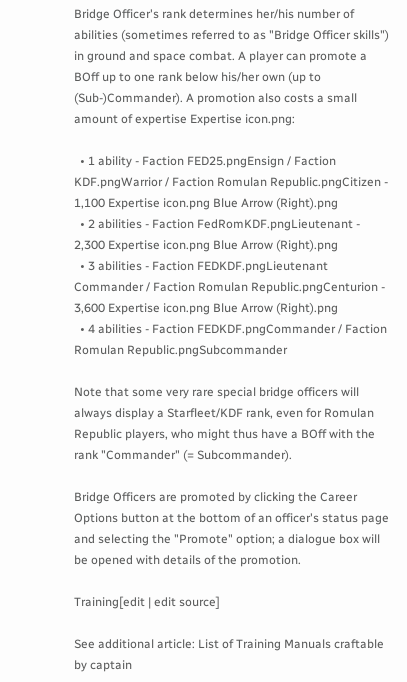Bridge Officer's rank determines her/his number of abilities (sometimes referred to as "Bridge Officer skills") in ground and space combat. A player can promote a BOff up to one rank below his/her own (up to (Sub-)Commander). A promotion also costs a small amount of expertise Expertise icon.png:

  • 1 ability - Faction FED25.pngEnsign / Faction KDF.pngWarrior / Faction Romulan Republic.pngCitizen - 1,100 Expertise icon.png Blue Arrow (Right).png
  • 2 abilities - Faction FedRomKDF.pngLieutenant - 2,300 Expertise icon.png Blue Arrow (Right).png
  • 3 abilities - Faction FEDKDF.pngLieutenant Commander / Faction Romulan Republic.pngCenturion - 3,600 Expertise icon.png Blue Arrow (Right).png
  • 4 abilities - Faction FEDKDF.pngCommander / Faction Romulan Republic.pngSubcommander

Note that some very rare special bridge officers will always display a Starfleet/KDF rank, even for Romulan Republic players, who might thus have a BOff with the rank "Commander" (= Subcommander).

Bridge Officers are promoted by clicking the Career Options button at the bottom of an officer's status page and selecting the "Promote" option; a dialogue box will be opened with details of the promotion.

Training[edit | edit source]

See additional article: List of Training Manuals craftable by captain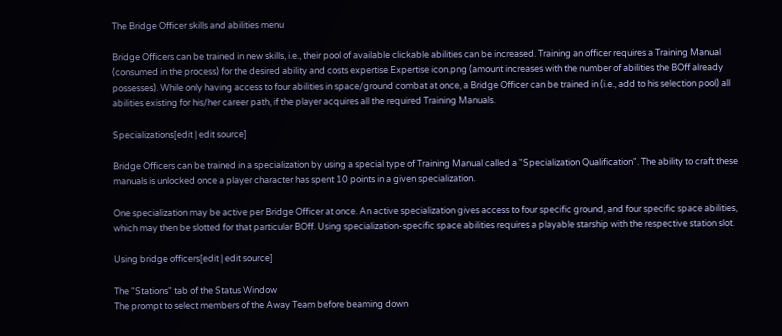The Bridge Officer skills and abilities menu

Bridge Officers can be trained in new skills, i.e., their pool of available clickable abilities can be increased. Training an officer requires a Training Manual (consumed in the process) for the desired ability and costs expertise Expertise icon.png (amount increases with the number of abilities the BOff already possesses). While only having access to four abilities in space/ground combat at once, a Bridge Officer can be trained in (i.e., add to his selection pool) all abilities existing for his/her career path, if the player acquires all the required Training Manuals.

Specializations[edit | edit source]

Bridge Officers can be trained in a specialization by using a special type of Training Manual called a "Specialization Qualification". The ability to craft these manuals is unlocked once a player character has spent 10 points in a given specialization.

One specialization may be active per Bridge Officer at once. An active specialization gives access to four specific ground, and four specific space abilities, which may then be slotted for that particular BOff. Using specialization-specific space abilities requires a playable starship with the respective station slot.

Using bridge officers[edit | edit source]

The "Stations" tab of the Status Window
The prompt to select members of the Away Team before beaming down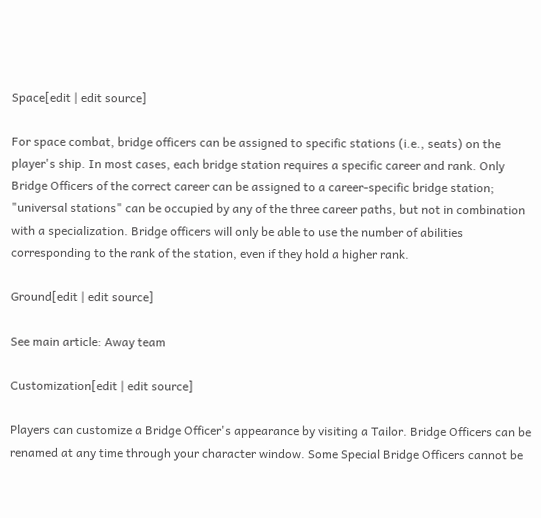Space[edit | edit source]

For space combat, bridge officers can be assigned to specific stations (i.e., seats) on the player's ship. In most cases, each bridge station requires a specific career and rank. Only Bridge Officers of the correct career can be assigned to a career-specific bridge station; "universal stations" can be occupied by any of the three career paths, but not in combination with a specialization. Bridge officers will only be able to use the number of abilities corresponding to the rank of the station, even if they hold a higher rank.

Ground[edit | edit source]

See main article: Away team

Customization[edit | edit source]

Players can customize a Bridge Officer's appearance by visiting a Tailor. Bridge Officers can be renamed at any time through your character window. Some Special Bridge Officers cannot be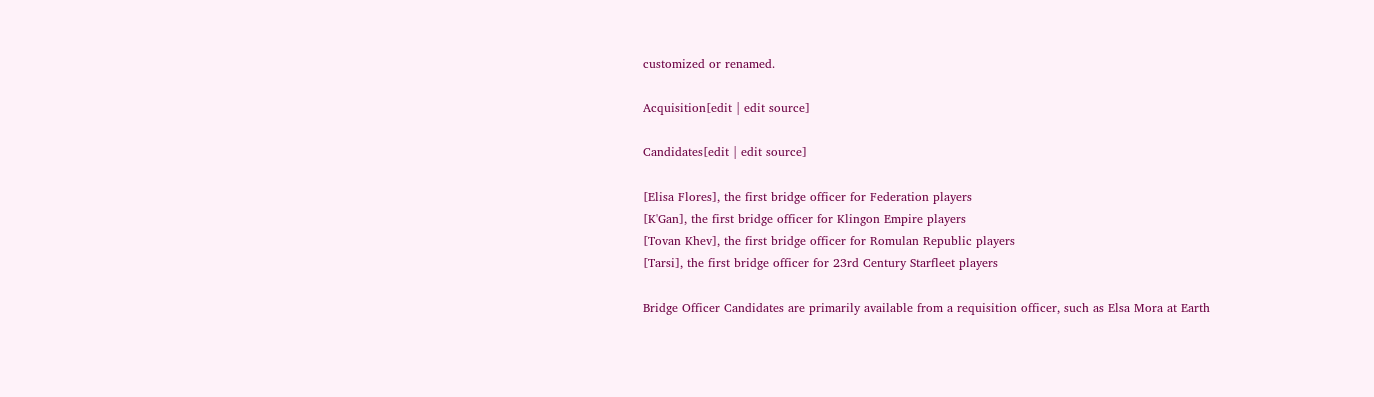customized or renamed.

Acquisition[edit | edit source]

Candidates[edit | edit source]

[Elisa Flores], the first bridge officer for Federation players
[K'Gan], the first bridge officer for Klingon Empire players
[Tovan Khev], the first bridge officer for Romulan Republic players
[Tarsi], the first bridge officer for 23rd Century Starfleet players

Bridge Officer Candidates are primarily available from a requisition officer, such as Elsa Mora at Earth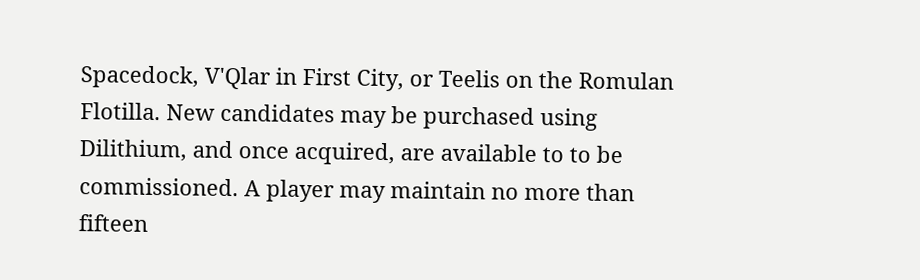Spacedock, V'Qlar in First City, or Teelis on the Romulan Flotilla. New candidates may be purchased using Dilithium, and once acquired, are available to to be commissioned. A player may maintain no more than fifteen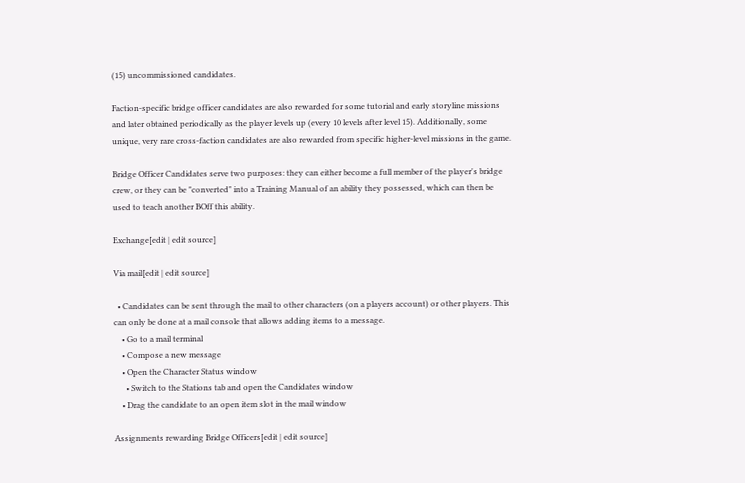(15) uncommissioned candidates.

Faction-specific bridge officer candidates are also rewarded for some tutorial and early storyline missions and later obtained periodically as the player levels up (every 10 levels after level 15). Additionally, some unique, very rare cross-faction candidates are also rewarded from specific higher-level missions in the game.

Bridge Officer Candidates serve two purposes: they can either become a full member of the player's bridge crew, or they can be "converted" into a Training Manual of an ability they possessed, which can then be used to teach another BOff this ability.

Exchange[edit | edit source]

Via mail[edit | edit source]

  • Candidates can be sent through the mail to other characters (on a players account) or other players. This can only be done at a mail console that allows adding items to a message.
    • Go to a mail terminal
    • Compose a new message
    • Open the Character Status window
      • Switch to the Stations tab and open the Candidates window
    • Drag the candidate to an open item slot in the mail window

Assignments rewarding Bridge Officers[edit | edit source]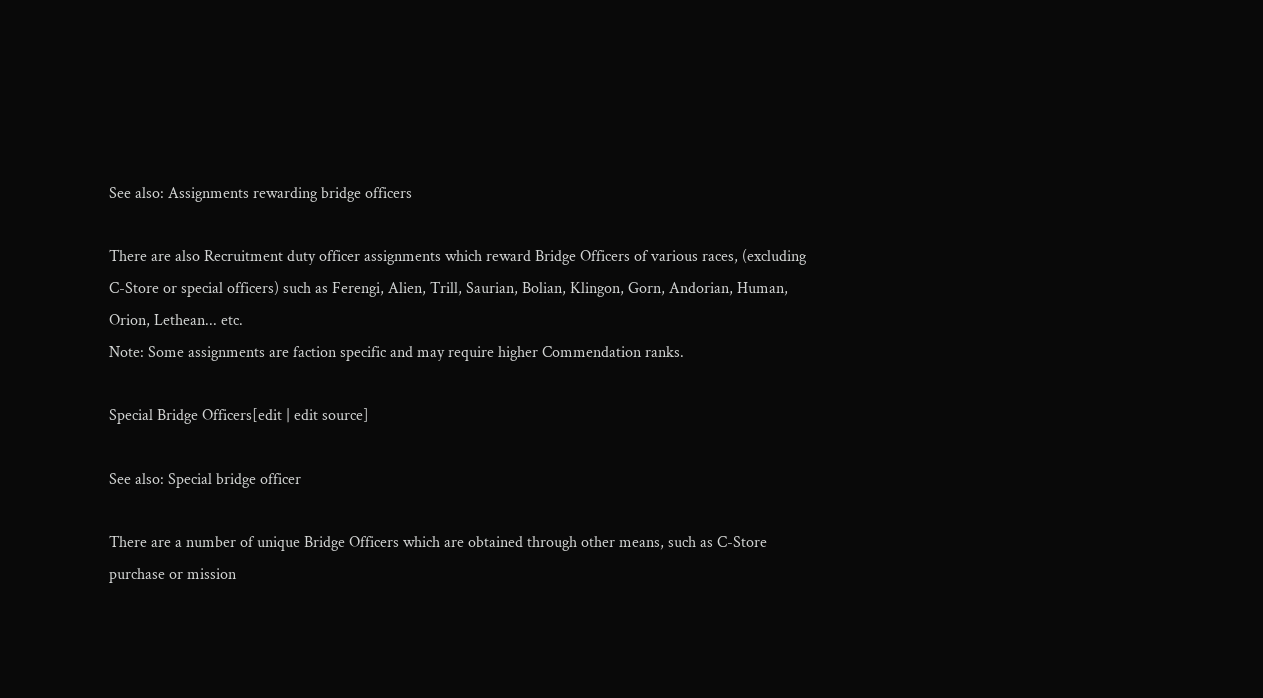See also: Assignments rewarding bridge officers

There are also Recruitment duty officer assignments which reward Bridge Officers of various races, (excluding C-Store or special officers) such as Ferengi, Alien, Trill, Saurian, Bolian, Klingon, Gorn, Andorian, Human, Orion, Lethean... etc.
Note: Some assignments are faction specific and may require higher Commendation ranks.

Special Bridge Officers[edit | edit source]

See also: Special bridge officer

There are a number of unique Bridge Officers which are obtained through other means, such as C-Store purchase or mission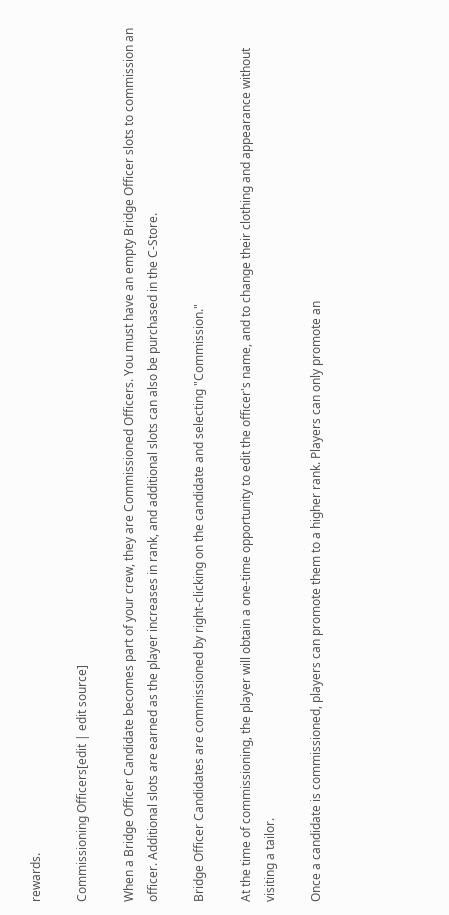rewards.

Commissioning Officers[edit | edit source]

When a Bridge Officer Candidate becomes part of your crew, they are Commissioned Officers. You must have an empty Bridge Officer slots to commission an officer. Additional slots are earned as the player increases in rank, and additional slots can also be purchased in the C-Store.

Bridge Officer Candidates are commissioned by right-clicking on the candidate and selecting "Commission."

At the time of commissioning, the player will obtain a one-time opportunity to edit the officer's name, and to change their clothing and appearance without visiting a tailor.

Once a candidate is commissioned, players can promote them to a higher rank. Players can only promote an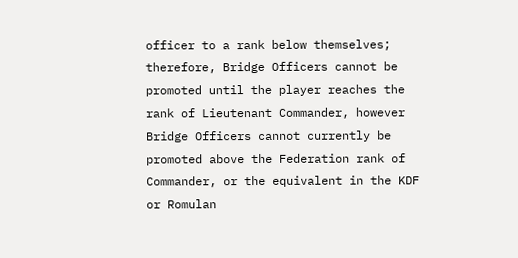officer to a rank below themselves; therefore, Bridge Officers cannot be promoted until the player reaches the rank of Lieutenant Commander, however Bridge Officers cannot currently be promoted above the Federation rank of Commander, or the equivalent in the KDF or Romulan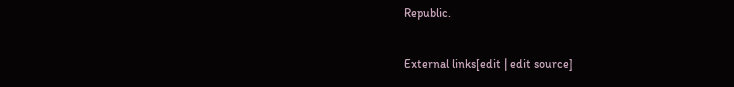Republic.

External links[edit | edit source]